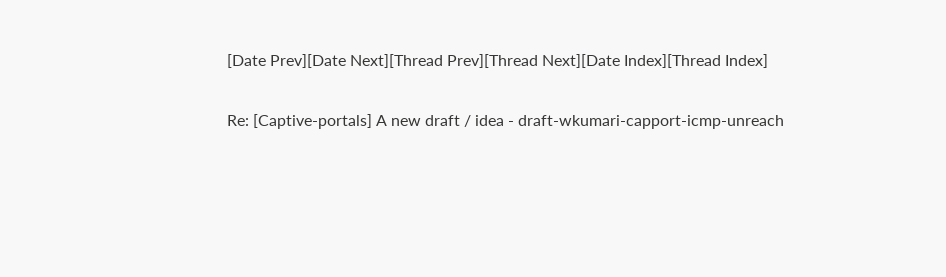[Date Prev][Date Next][Thread Prev][Thread Next][Date Index][Thread Index]

Re: [Captive-portals] A new draft / idea - draft-wkumari-capport-icmp-unreach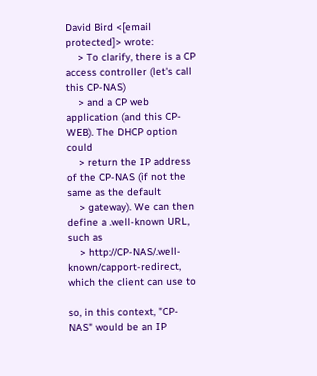David Bird <[email protected]> wrote:
    > To clarify, there is a CP access controller (let's call this CP-NAS)
    > and a CP web application (and this CP-WEB). The DHCP option could
    > return the IP address of the CP-NAS (if not the same as the default
    > gateway). We can then define a .well-known URL, such as
    > http://CP-NAS/.well-known/capport-redirect, which the client can use to

so, in this context, "CP-NAS" would be an IP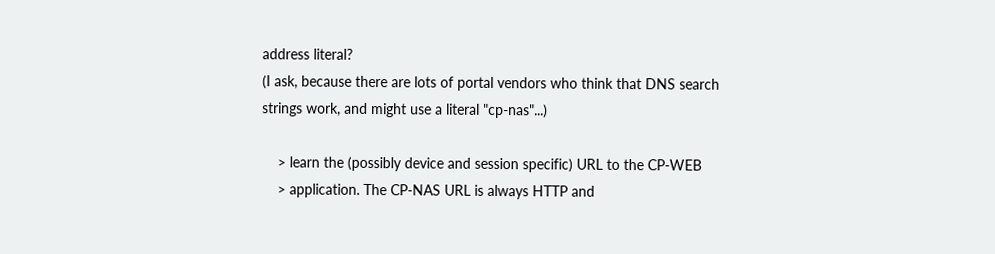address literal?
(I ask, because there are lots of portal vendors who think that DNS search
strings work, and might use a literal "cp-nas"...)

    > learn the (possibly device and session specific) URL to the CP-WEB
    > application. The CP-NAS URL is always HTTP and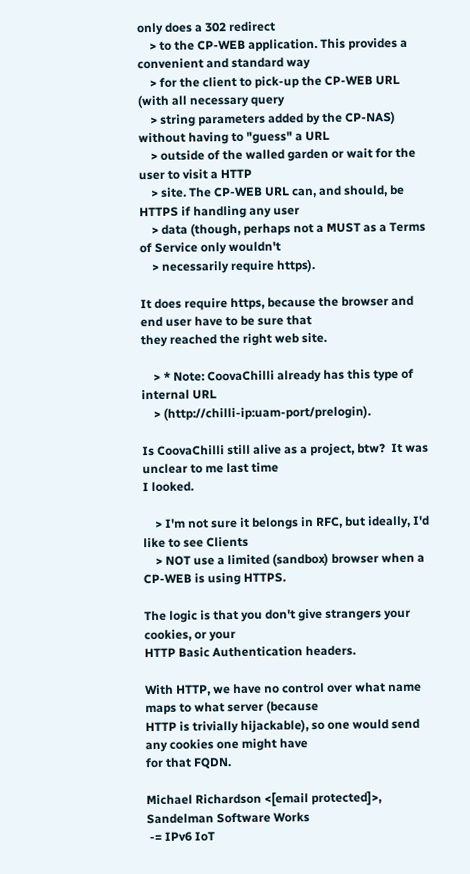only does a 302 redirect
    > to the CP-WEB application. This provides a convenient and standard way
    > for the client to pick-up the CP-WEB URL (with all necessary query
    > string parameters added by the CP-NAS) without having to "guess" a URL
    > outside of the walled garden or wait for the user to visit a HTTP
    > site. The CP-WEB URL can, and should, be HTTPS if handling any user
    > data (though, perhaps not a MUST as a Terms of Service only wouldn't
    > necessarily require https).

It does require https, because the browser and end user have to be sure that
they reached the right web site.

    > * Note: CoovaChilli already has this type of internal URL
    > (http://chilli-ip:uam-port/prelogin).

Is CoovaChilli still alive as a project, btw?  It was unclear to me last time
I looked.

    > I'm not sure it belongs in RFC, but ideally, I'd like to see Clients
    > NOT use a limited (sandbox) browser when a CP-WEB is using HTTPS.

The logic is that you don't give strangers your cookies, or your
HTTP Basic Authentication headers.

With HTTP, we have no control over what name maps to what server (because
HTTP is trivially hijackable), so one would send any cookies one might have
for that FQDN.

Michael Richardson <[email protected]>, Sandelman Software Works
 -= IPv6 IoT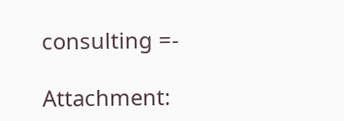consulting =-

Attachment: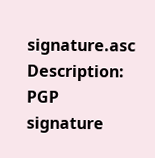signature.asc
Description: PGP signature